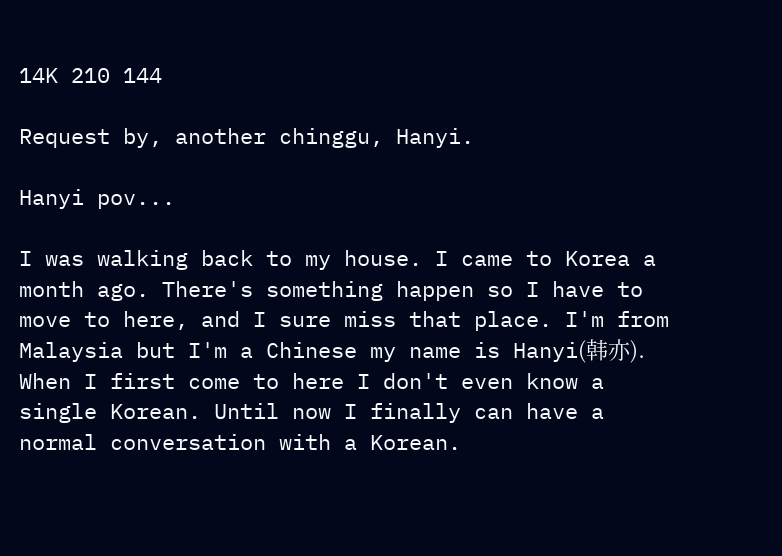14K 210 144

Request by, another chinggu, Hanyi.

Hanyi pov...

I was walking back to my house. I came to Korea a month ago. There's something happen so I have to move to here, and I sure miss that place. I'm from Malaysia but I'm a Chinese my name is Hanyi(韩亦). When I first come to here I don't even know a single Korean. Until now I finally can have a normal conversation with a Korean.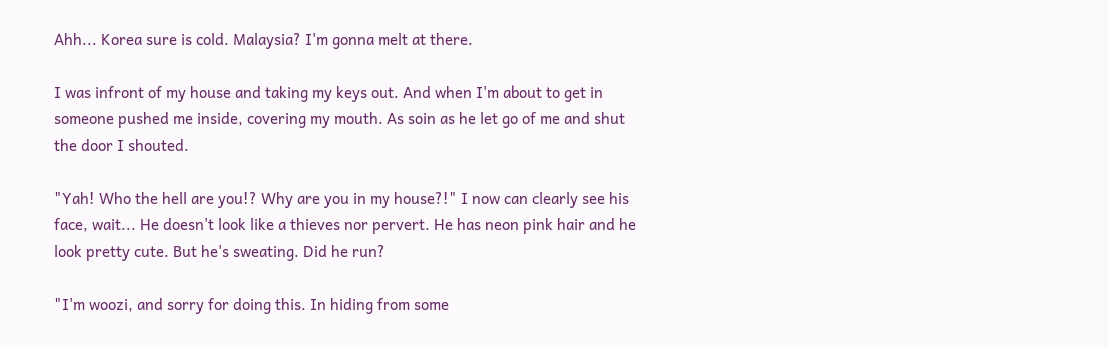Ahh... Korea sure is cold. Malaysia? I'm gonna melt at there.

I was infront of my house and taking my keys out. And when I'm about to get in someone pushed me inside, covering my mouth. As soin as he let go of me and shut the door I shouted.

"Yah! Who the hell are you!? Why are you in my house?!" I now can clearly see his face, wait... He doesn't look like a thieves nor pervert. He has neon pink hair and he look pretty cute. But he's sweating. Did he run?

"I'm woozi, and sorry for doing this. In hiding from some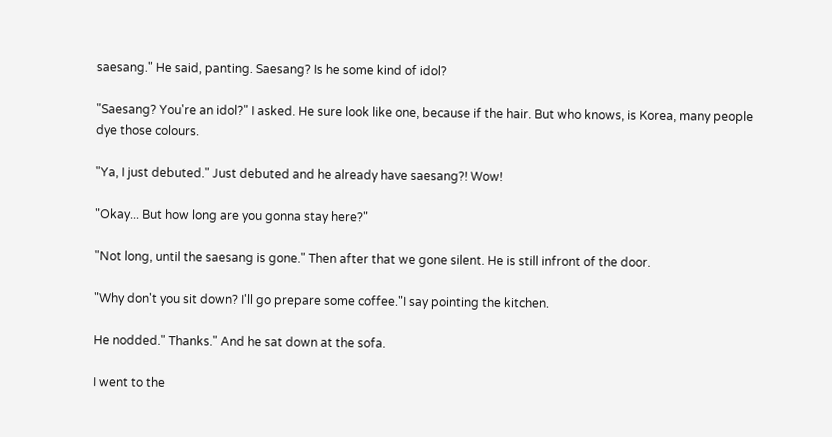saesang." He said, panting. Saesang? Is he some kind of idol?

"Saesang? You're an idol?" I asked. He sure look like one, because if the hair. But who knows, is Korea, many people dye those colours.

"Ya, I just debuted." Just debuted and he already have saesang?! Wow!

"Okay... But how long are you gonna stay here?"

"Not long, until the saesang is gone." Then after that we gone silent. He is still infront of the door.

"Why don't you sit down? I'll go prepare some coffee."I say pointing the kitchen.

He nodded." Thanks." And he sat down at the sofa.

I went to the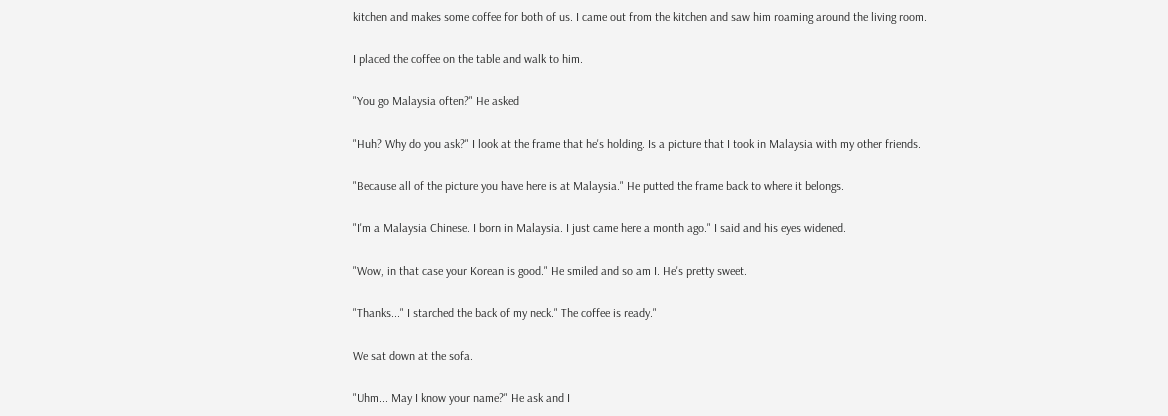kitchen and makes some coffee for both of us. I came out from the kitchen and saw him roaming around the living room.

I placed the coffee on the table and walk to him.

"You go Malaysia often?" He asked

"Huh? Why do you ask?" I look at the frame that he's holding. Is a picture that I took in Malaysia with my other friends.

"Because all of the picture you have here is at Malaysia." He putted the frame back to where it belongs.

"I'm a Malaysia Chinese. I born in Malaysia. I just came here a month ago." I said and his eyes widened.

"Wow, in that case your Korean is good." He smiled and so am I. He's pretty sweet.

"Thanks..." I starched the back of my neck." The coffee is ready."

We sat down at the sofa.

"Uhm... May I know your name?" He ask and I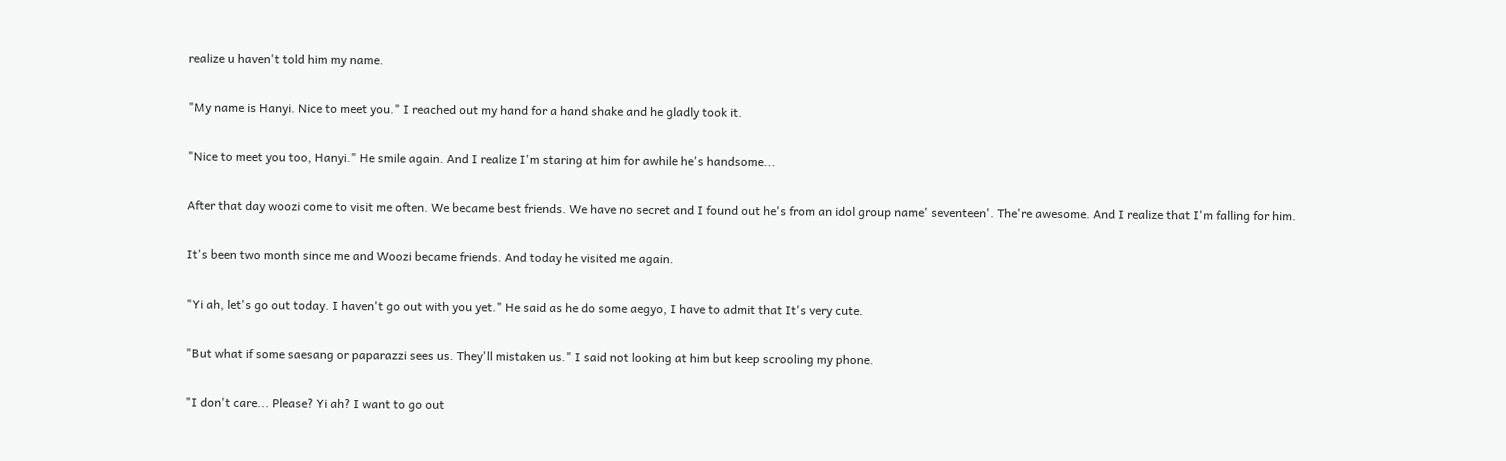realize u haven't told him my name.

"My name is Hanyi. Nice to meet you." I reached out my hand for a hand shake and he gladly took it.

"Nice to meet you too, Hanyi." He smile again. And I realize I'm staring at him for awhile he's handsome...

After that day woozi come to visit me often. We became best friends. We have no secret and I found out he's from an idol group name' seventeen'. The're awesome. And I realize that I'm falling for him.

It's been two month since me and Woozi became friends. And today he visited me again.

"Yi ah, let's go out today. I haven't go out with you yet." He said as he do some aegyo, I have to admit that It's very cute.

"But what if some saesang or paparazzi sees us. They'll mistaken us." I said not looking at him but keep scrooling my phone.

"I don't care... Please? Yi ah? I want to go out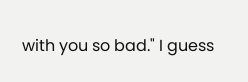with you so bad." I guess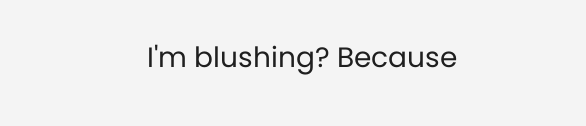I'm blushing? Because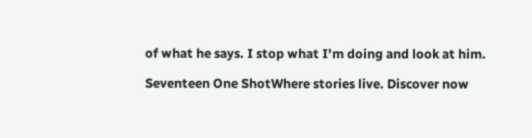of what he says. I stop what I'm doing and look at him.

Seventeen One ShotWhere stories live. Discover now